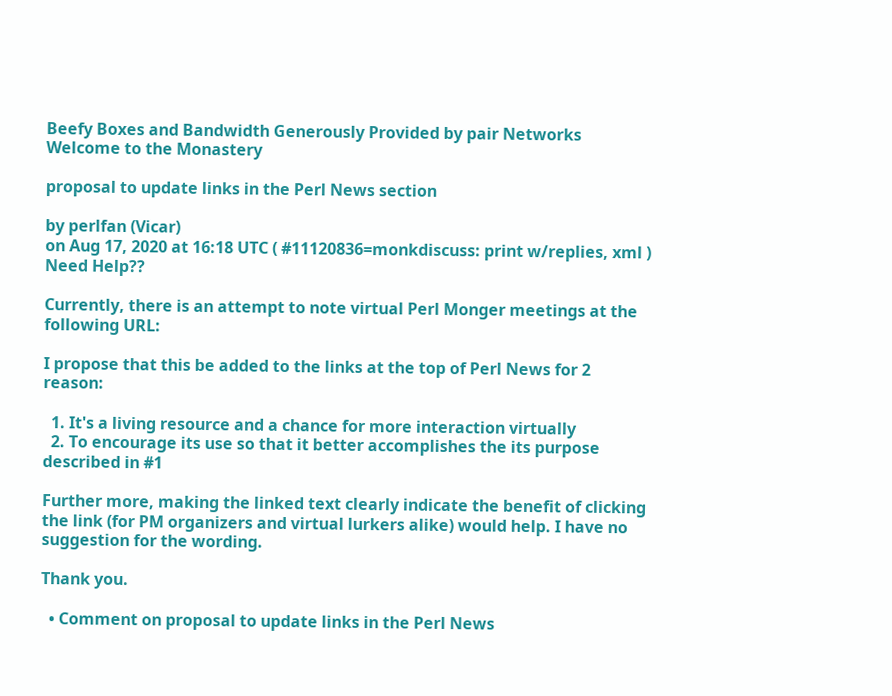Beefy Boxes and Bandwidth Generously Provided by pair Networks
Welcome to the Monastery

proposal to update links in the Perl News section

by perlfan (Vicar)
on Aug 17, 2020 at 16:18 UTC ( #11120836=monkdiscuss: print w/replies, xml ) Need Help??

Currently, there is an attempt to note virtual Perl Monger meetings at the following URL:

I propose that this be added to the links at the top of Perl News for 2 reason:

  1. It's a living resource and a chance for more interaction virtually
  2. To encourage its use so that it better accomplishes the its purpose described in #1

Further more, making the linked text clearly indicate the benefit of clicking the link (for PM organizers and virtual lurkers alike) would help. I have no suggestion for the wording.

Thank you.

  • Comment on proposal to update links in the Perl News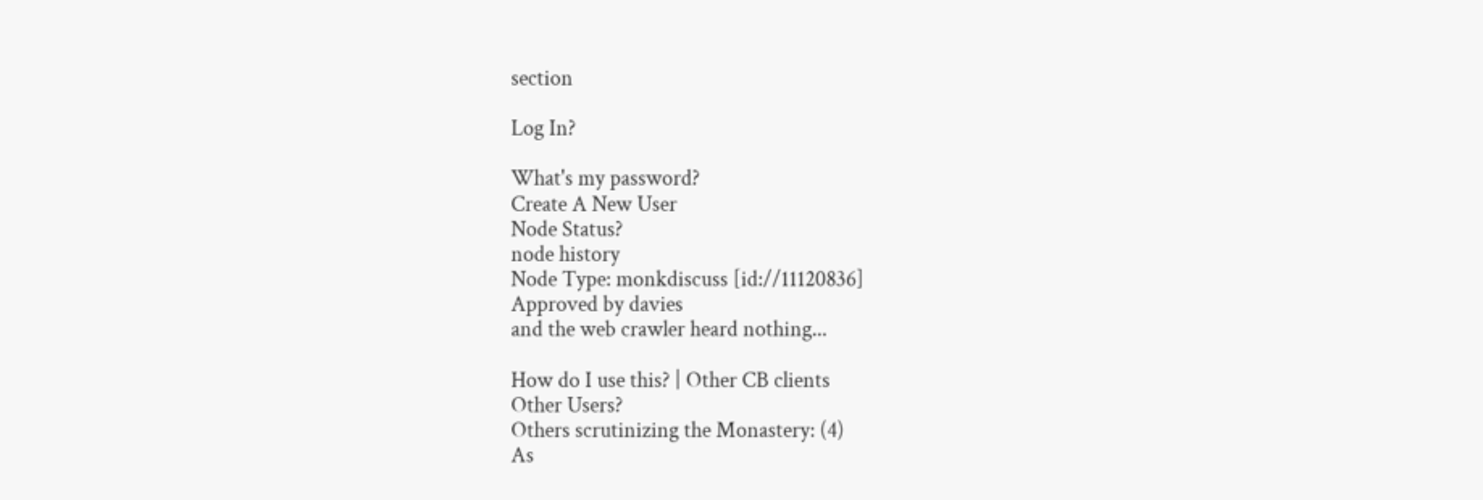section

Log In?

What's my password?
Create A New User
Node Status?
node history
Node Type: monkdiscuss [id://11120836]
Approved by davies
and the web crawler heard nothing...

How do I use this? | Other CB clients
Other Users?
Others scrutinizing the Monastery: (4)
As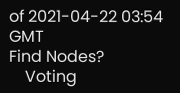of 2021-04-22 03:54 GMT
Find Nodes?
    Voting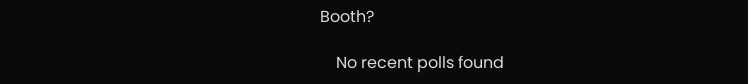Booth?

    No recent polls found